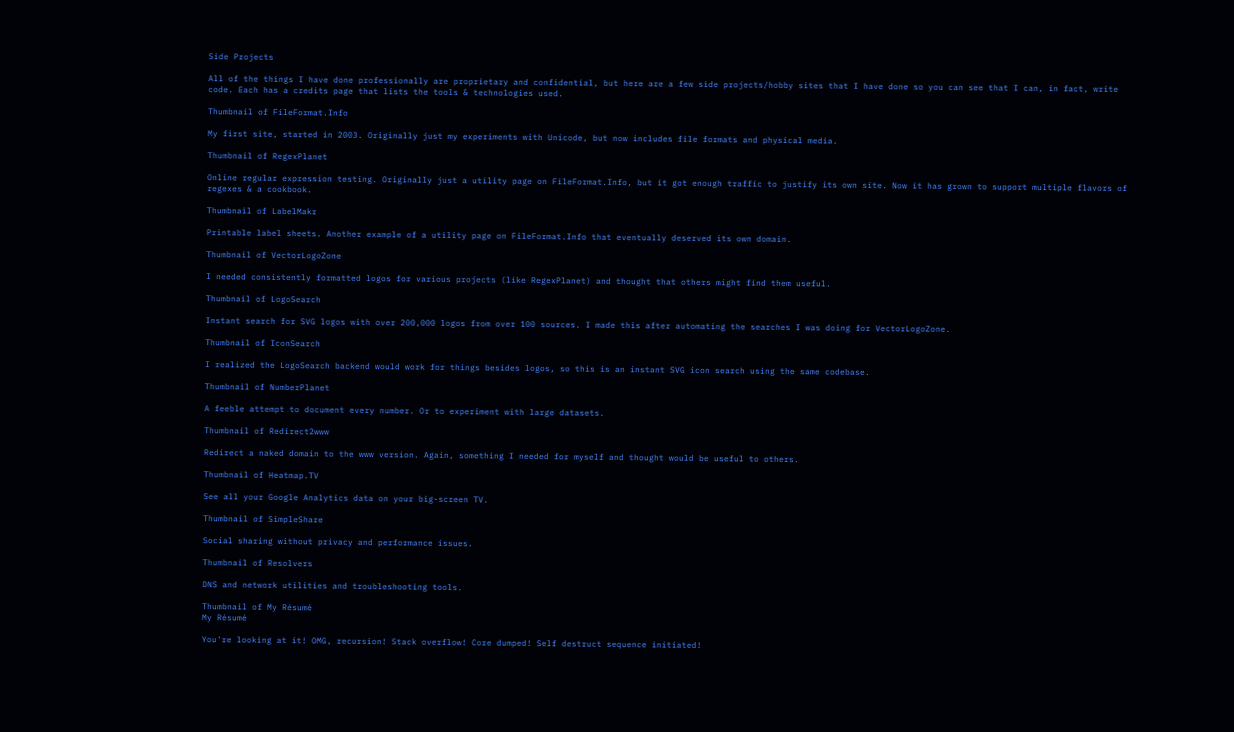Side Projects

All of the things I have done professionally are proprietary and confidential, but here are a few side projects/hobby sites that I have done so you can see that I can, in fact, write code. Each has a credits page that lists the tools & technologies used.

Thumbnail of FileFormat.Info

My first site, started in 2003. Originally just my experiments with Unicode, but now includes file formats and physical media.

Thumbnail of RegexPlanet

Online regular expression testing. Originally just a utility page on FileFormat.Info, but it got enough traffic to justify its own site. Now it has grown to support multiple flavors of regexes & a cookbook.

Thumbnail of LabelMakr

Printable label sheets. Another example of a utility page on FileFormat.Info that eventually deserved its own domain.

Thumbnail of VectorLogoZone

I needed consistently formatted logos for various projects (like RegexPlanet) and thought that others might find them useful.

Thumbnail of LogoSearch

Instant search for SVG logos with over 200,000 logos from over 100 sources. I made this after automating the searches I was doing for VectorLogoZone.

Thumbnail of IconSearch

I realized the LogoSearch backend would work for things besides logos, so this is an instant SVG icon search using the same codebase.

Thumbnail of NumberPlanet

A feeble attempt to document every number. Or to experiment with large datasets.

Thumbnail of Redirect2www

Redirect a naked domain to the www version. Again, something I needed for myself and thought would be useful to others.

Thumbnail of Heatmap.TV

See all your Google Analytics data on your big-screen TV.

Thumbnail of SimpleShare

Social sharing without privacy and performance issues.

Thumbnail of Resolvers

DNS and network utilities and troubleshooting tools.

Thumbnail of My Résumé
My Résumé

You're looking at it! OMG, recursion! Stack overflow! Core dumped! Self destruct sequence initiated!